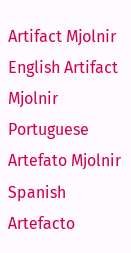Artifact Mjolnir
English Artifact Mjolnir
Portuguese Artefato Mjolnir
Spanish Artefacto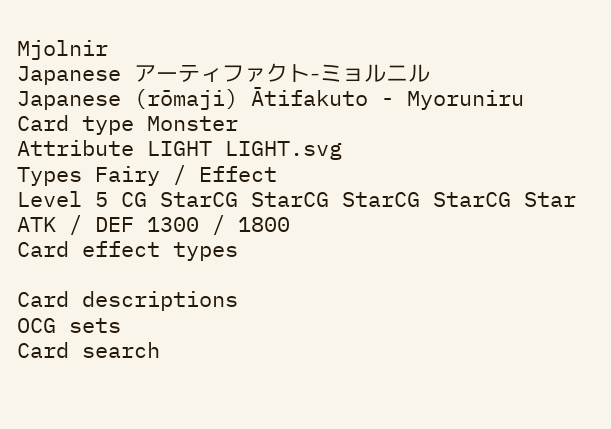Mjolnir
Japanese アーティファクト-ミョルニル
Japanese (rōmaji) Ātifakuto - Myoruniru
Card type Monster
Attribute LIGHT LIGHT.svg
Types Fairy / Effect
Level 5 CG StarCG StarCG StarCG StarCG Star
ATK / DEF 1300 / 1800
Card effect types

Card descriptions
OCG sets
Card search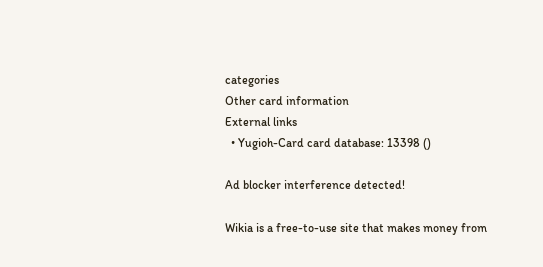categories
Other card information
External links
  • Yugioh-Card card database: 13398 ()

Ad blocker interference detected!

Wikia is a free-to-use site that makes money from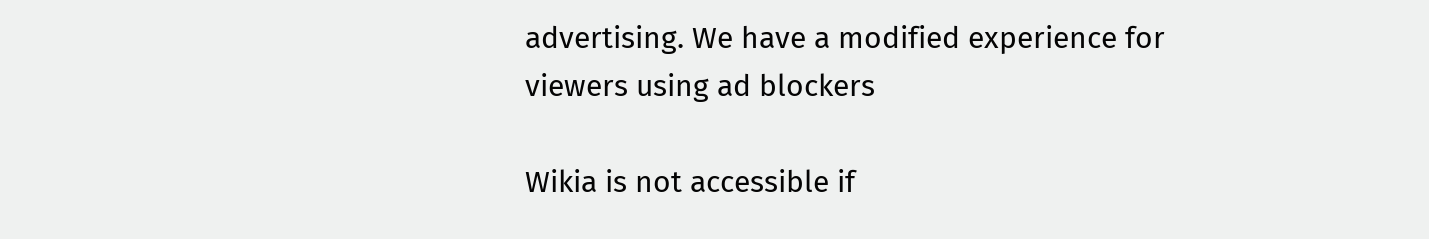advertising. We have a modified experience for viewers using ad blockers

Wikia is not accessible if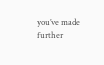you’ve made further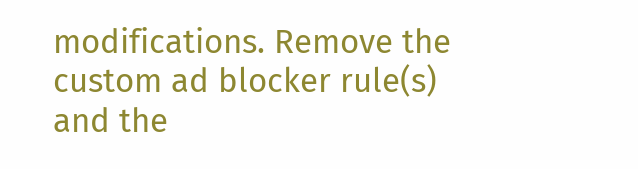modifications. Remove the custom ad blocker rule(s) and the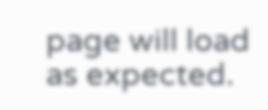page will load as expected.